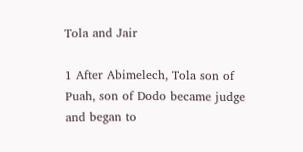Tola and Jair

1 After Abimelech, Tola son of Puah, son of Dodo became judge and began to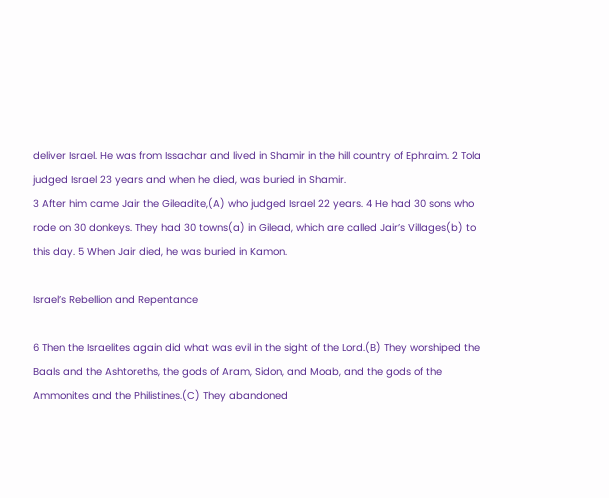deliver Israel. He was from Issachar and lived in Shamir in the hill country of Ephraim. 2 Tola judged Israel 23 years and when he died, was buried in Shamir.
3 After him came Jair the Gileadite,(A) who judged Israel 22 years. 4 He had 30 sons who rode on 30 donkeys. They had 30 towns(a) in Gilead, which are called Jair’s Villages(b) to this day. 5 When Jair died, he was buried in Kamon.

Israel’s Rebellion and Repentance

6 Then the Israelites again did what was evil in the sight of the Lord.(B) They worshiped the Baals and the Ashtoreths, the gods of Aram, Sidon, and Moab, and the gods of the Ammonites and the Philistines.(C) They abandoned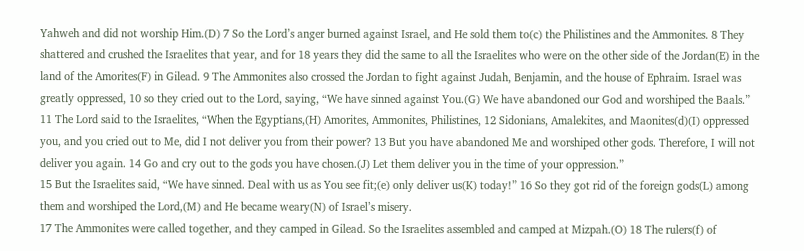Yahweh and did not worship Him.(D) 7 So the Lord’s anger burned against Israel, and He sold them to(c) the Philistines and the Ammonites. 8 They shattered and crushed the Israelites that year, and for 18 years they did the same to all the Israelites who were on the other side of the Jordan(E) in the land of the Amorites(F) in Gilead. 9 The Ammonites also crossed the Jordan to fight against Judah, Benjamin, and the house of Ephraim. Israel was greatly oppressed, 10 so they cried out to the Lord, saying, “We have sinned against You.(G) We have abandoned our God and worshiped the Baals.”
11 The Lord said to the Israelites, “When the Egyptians,(H) Amorites, Ammonites, Philistines, 12 Sidonians, Amalekites, and Maonites(d)(I) oppressed you, and you cried out to Me, did I not deliver you from their power? 13 But you have abandoned Me and worshiped other gods. Therefore, I will not deliver you again. 14 Go and cry out to the gods you have chosen.(J) Let them deliver you in the time of your oppression.”
15 But the Israelites said, “We have sinned. Deal with us as You see fit;(e) only deliver us(K) today!” 16 So they got rid of the foreign gods(L) among them and worshiped the Lord,(M) and He became weary(N) of Israel’s misery.
17 The Ammonites were called together, and they camped in Gilead. So the Israelites assembled and camped at Mizpah.(O) 18 The rulers(f) of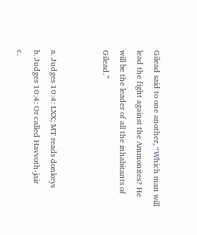Gilead said to one another, “Which man will lead the fight against the Ammonites? He will be the leader of all the inhabitants of Gilead.”


a. Judges 10:4: LXX; MT reads donkeys
b. Judges 10:4: Or called Havvoth-jair
c.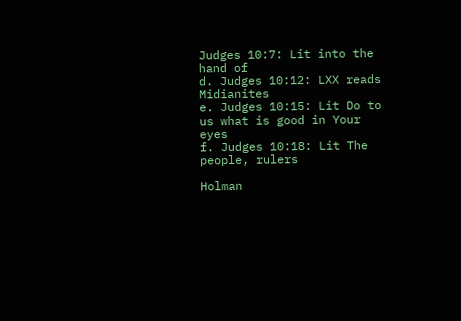Judges 10:7: Lit into the hand of
d. Judges 10:12: LXX reads Midianites
e. Judges 10:15: Lit Do to us what is good in Your eyes
f. Judges 10:18: Lit The people, rulers

Holman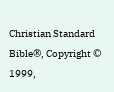Christian Standard Bible®, Copyright © 1999,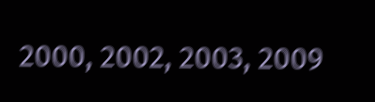2000, 2002, 2003, 2009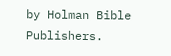by Holman Bible Publishers.